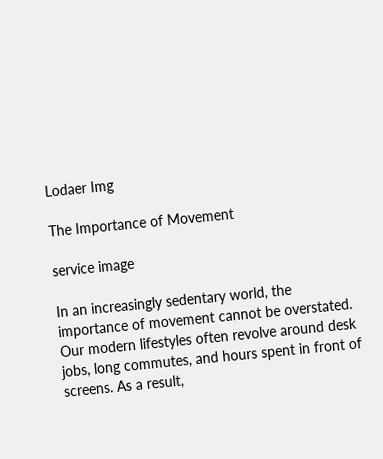Lodaer Img

The Importance of Movement

service image

In an increasingly sedentary world, the importance of movement cannot be overstated. Our modern lifestyles often revolve around desk jobs, long commutes, and hours spent in front of screens. As a result,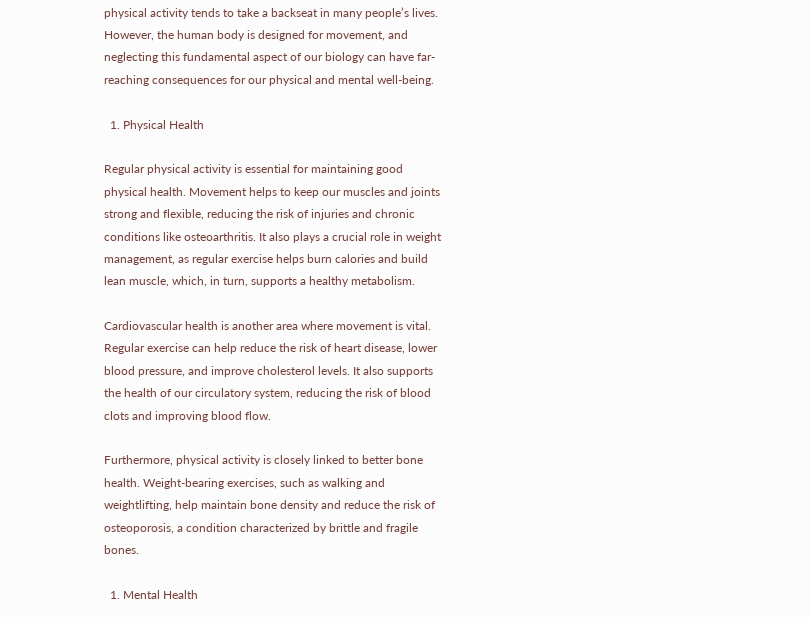physical activity tends to take a backseat in many people’s lives. However, the human body is designed for movement, and neglecting this fundamental aspect of our biology can have far-reaching consequences for our physical and mental well-being.

  1. Physical Health

Regular physical activity is essential for maintaining good physical health. Movement helps to keep our muscles and joints strong and flexible, reducing the risk of injuries and chronic conditions like osteoarthritis. It also plays a crucial role in weight management, as regular exercise helps burn calories and build lean muscle, which, in turn, supports a healthy metabolism.

Cardiovascular health is another area where movement is vital. Regular exercise can help reduce the risk of heart disease, lower blood pressure, and improve cholesterol levels. It also supports the health of our circulatory system, reducing the risk of blood clots and improving blood flow.

Furthermore, physical activity is closely linked to better bone health. Weight-bearing exercises, such as walking and weightlifting, help maintain bone density and reduce the risk of osteoporosis, a condition characterized by brittle and fragile bones.

  1. Mental Health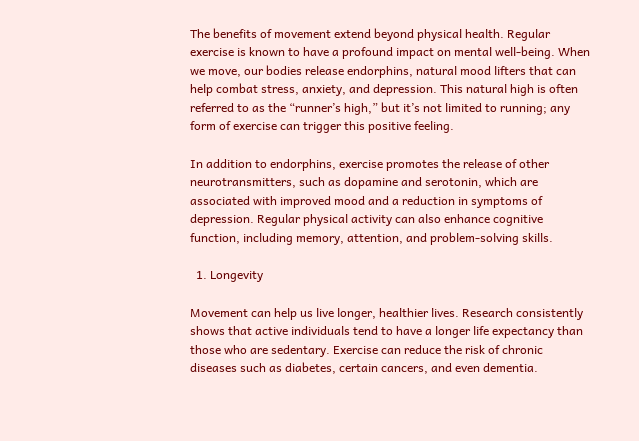The benefits of movement extend beyond physical health. Regular exercise is known to have a profound impact on mental well-being. When we move, our bodies release endorphins, natural mood lifters that can help combat stress, anxiety, and depression. This natural high is often referred to as the “runner’s high,” but it’s not limited to running; any form of exercise can trigger this positive feeling.

In addition to endorphins, exercise promotes the release of other neurotransmitters, such as dopamine and serotonin, which are associated with improved mood and a reduction in symptoms of depression. Regular physical activity can also enhance cognitive function, including memory, attention, and problem-solving skills.

  1. Longevity

Movement can help us live longer, healthier lives. Research consistently shows that active individuals tend to have a longer life expectancy than those who are sedentary. Exercise can reduce the risk of chronic diseases such as diabetes, certain cancers, and even dementia.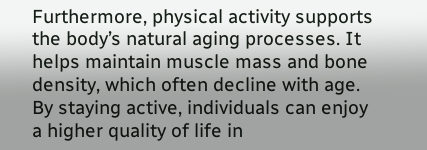Furthermore, physical activity supports the body’s natural aging processes. It helps maintain muscle mass and bone density, which often decline with age. By staying active, individuals can enjoy a higher quality of life in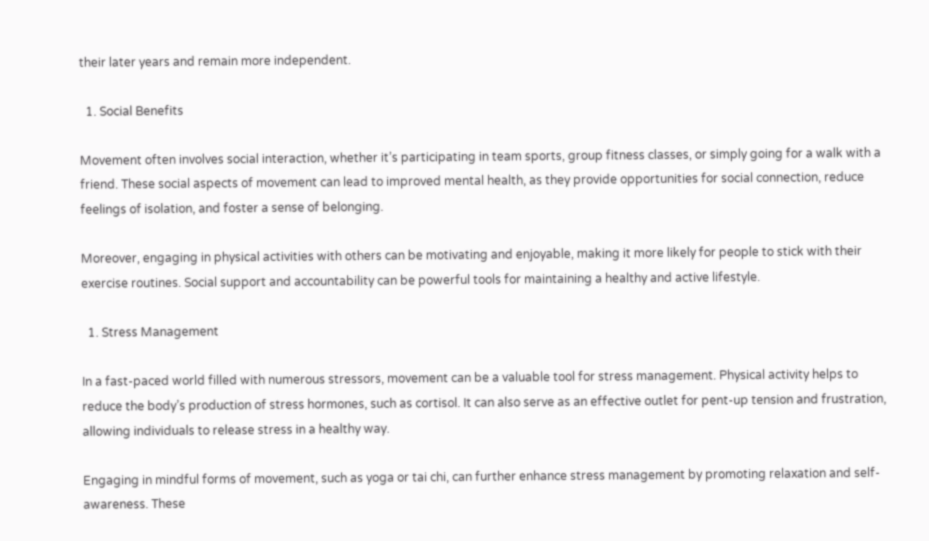their later years and remain more independent.

  1. Social Benefits

Movement often involves social interaction, whether it’s participating in team sports, group fitness classes, or simply going for a walk with a friend. These social aspects of movement can lead to improved mental health, as they provide opportunities for social connection, reduce feelings of isolation, and foster a sense of belonging.

Moreover, engaging in physical activities with others can be motivating and enjoyable, making it more likely for people to stick with their exercise routines. Social support and accountability can be powerful tools for maintaining a healthy and active lifestyle.

  1. Stress Management

In a fast-paced world filled with numerous stressors, movement can be a valuable tool for stress management. Physical activity helps to reduce the body’s production of stress hormones, such as cortisol. It can also serve as an effective outlet for pent-up tension and frustration, allowing individuals to release stress in a healthy way.

Engaging in mindful forms of movement, such as yoga or tai chi, can further enhance stress management by promoting relaxation and self-awareness. These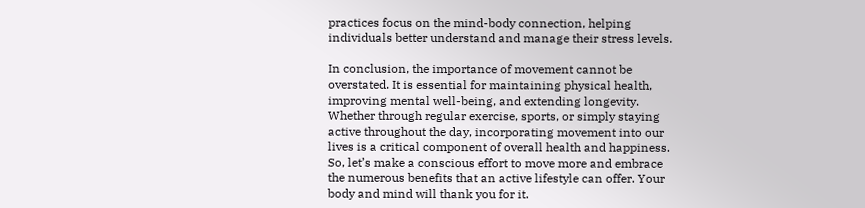practices focus on the mind-body connection, helping individuals better understand and manage their stress levels.

In conclusion, the importance of movement cannot be overstated. It is essential for maintaining physical health, improving mental well-being, and extending longevity. Whether through regular exercise, sports, or simply staying active throughout the day, incorporating movement into our lives is a critical component of overall health and happiness. So, let’s make a conscious effort to move more and embrace the numerous benefits that an active lifestyle can offer. Your body and mind will thank you for it.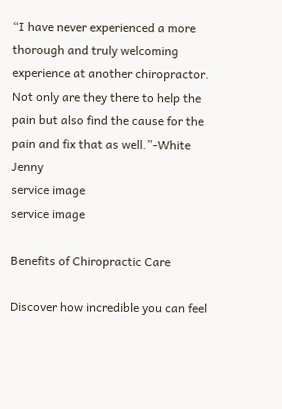“I have never experienced a more thorough and truly welcoming experience at another chiropractor. Not only are they there to help the pain but also find the cause for the pain and fix that as well.”-White Jenny
service image
service image

Benefits of Chiropractic Care

Discover how incredible you can feel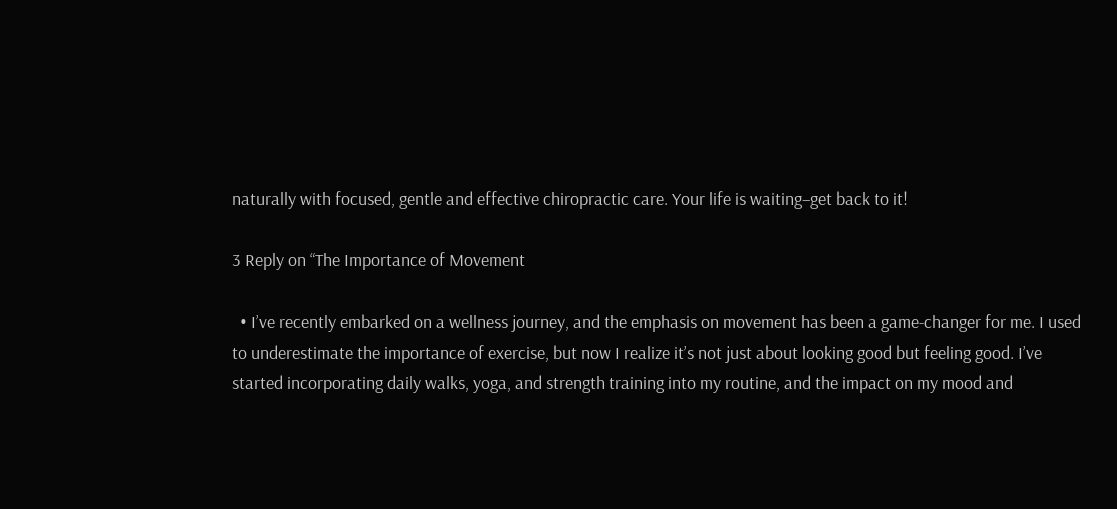naturally with focused, gentle and effective chiropractic care. Your life is waiting–get back to it!

3 Reply on “The Importance of Movement

  • I’ve recently embarked on a wellness journey, and the emphasis on movement has been a game-changer for me. I used to underestimate the importance of exercise, but now I realize it’s not just about looking good but feeling good. I’ve started incorporating daily walks, yoga, and strength training into my routine, and the impact on my mood and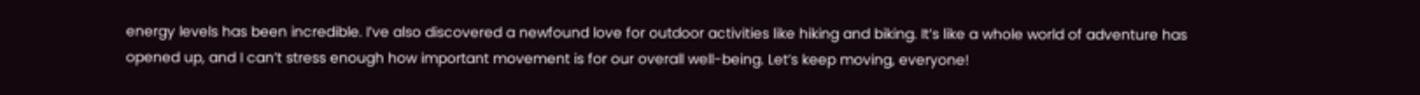energy levels has been incredible. I’ve also discovered a newfound love for outdoor activities like hiking and biking. It’s like a whole world of adventure has opened up, and I can’t stress enough how important movement is for our overall well-being. Let’s keep moving, everyone!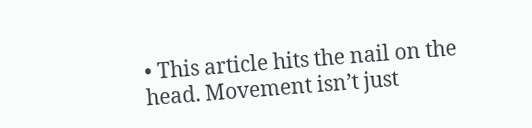• This article hits the nail on the head. Movement isn’t just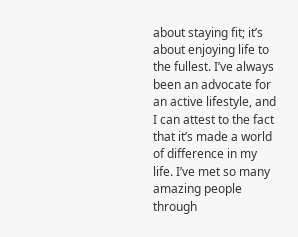about staying fit; it’s about enjoying life to the fullest. I’ve always been an advocate for an active lifestyle, and I can attest to the fact that it’s made a world of difference in my life. I’ve met so many amazing people through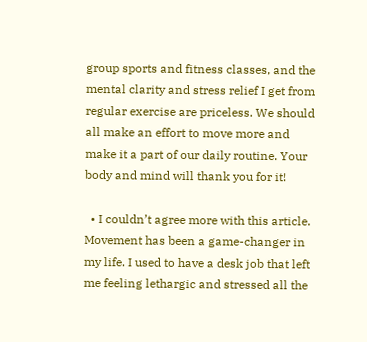group sports and fitness classes, and the mental clarity and stress relief I get from regular exercise are priceless. We should all make an effort to move more and make it a part of our daily routine. Your body and mind will thank you for it!

  • I couldn’t agree more with this article. Movement has been a game-changer in my life. I used to have a desk job that left me feeling lethargic and stressed all the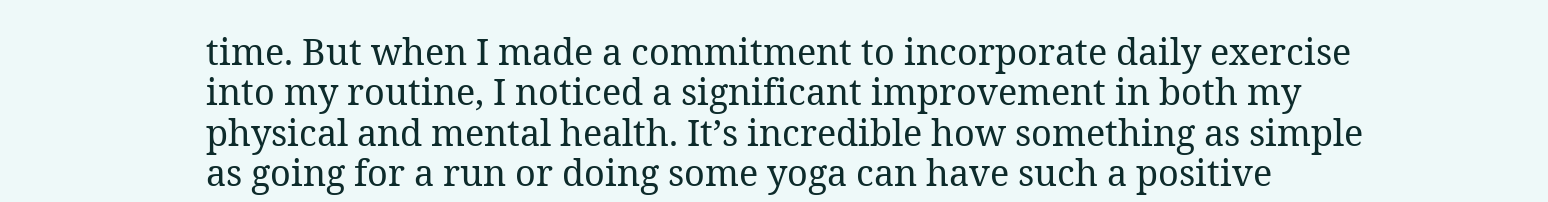time. But when I made a commitment to incorporate daily exercise into my routine, I noticed a significant improvement in both my physical and mental health. It’s incredible how something as simple as going for a run or doing some yoga can have such a positive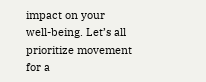impact on your well-being. Let’s all prioritize movement for a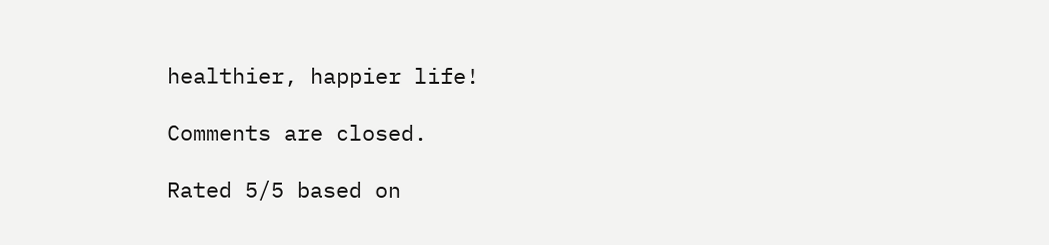healthier, happier life!

Comments are closed.

Rated 5/5 based on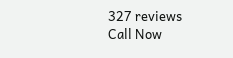327 reviews
Call Now